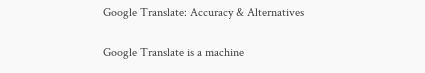Google Translate: Accuracy & Alternatives

Google Translate is a machine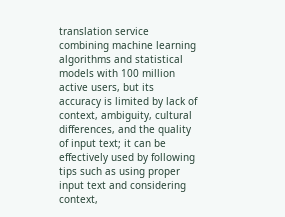translation service combining machine learning algorithms and statistical models with 100 million active users, but its accuracy is limited by lack of context, ambiguity, cultural differences, and the quality of input text; it can be effectively used by following tips such as using proper input text and considering context,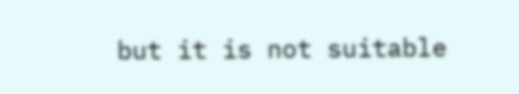but it is not suitable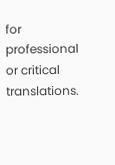for professional or critical translations.